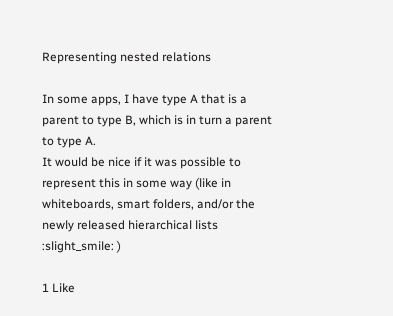Representing nested relations

In some apps, I have type A that is a parent to type B, which is in turn a parent to type A.
It would be nice if it was possible to represent this in some way (like in whiteboards, smart folders, and/or the newly released hierarchical lists :slight_smile: )

1 Like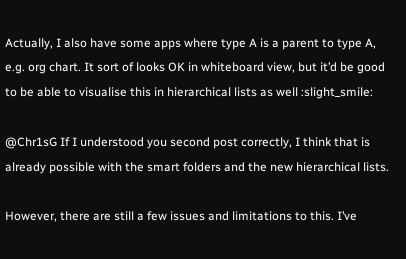Actually, I also have some apps where type A is a parent to type A, e.g. org chart. It sort of looks OK in whiteboard view, but it’d be good to be able to visualise this in hierarchical lists as well :slight_smile:

@Chr1sG If I understood you second post correctly, I think that is already possible with the smart folders and the new hierarchical lists.

However, there are still a few issues and limitations to this. I’ve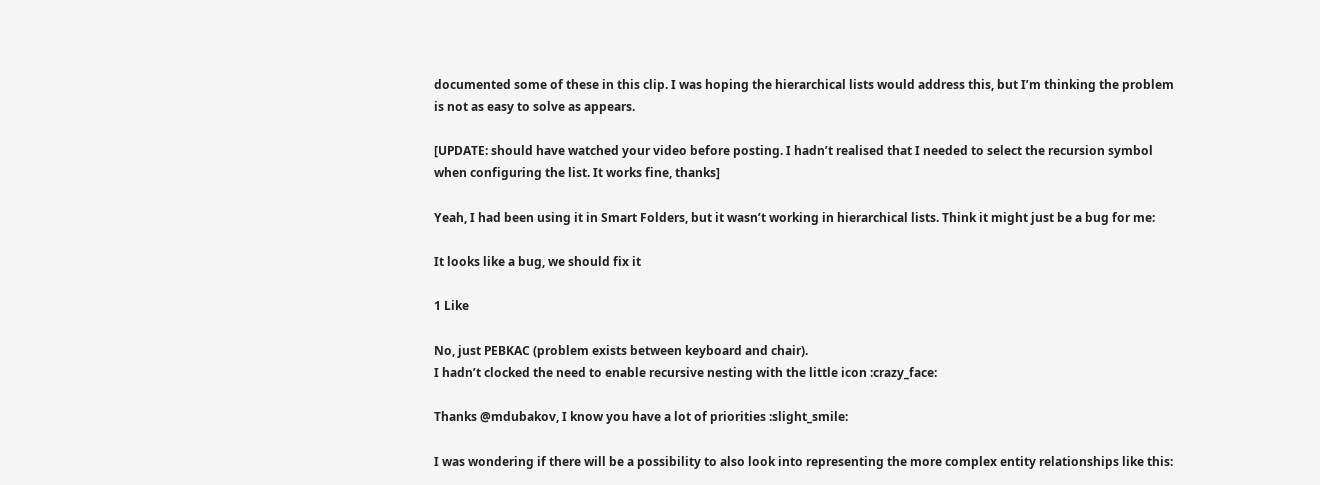documented some of these in this clip. I was hoping the hierarchical lists would address this, but I’m thinking the problem is not as easy to solve as appears.

[UPDATE: should have watched your video before posting. I hadn’t realised that I needed to select the recursion symbol when configuring the list. It works fine, thanks]

Yeah, I had been using it in Smart Folders, but it wasn’t working in hierarchical lists. Think it might just be a bug for me:

It looks like a bug, we should fix it

1 Like

No, just PEBKAC (problem exists between keyboard and chair).
I hadn’t clocked the need to enable recursive nesting with the little icon :crazy_face:

Thanks @mdubakov, I know you have a lot of priorities :slight_smile:

I was wondering if there will be a possibility to also look into representing the more complex entity relationships like this: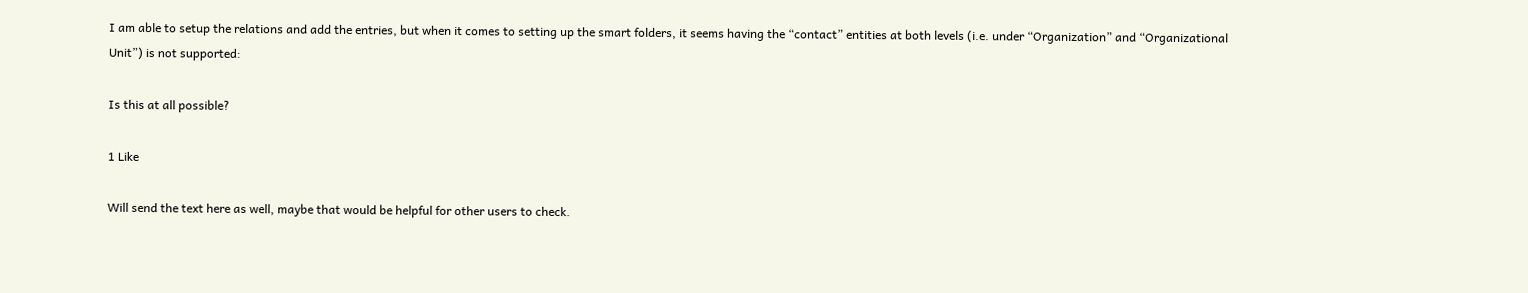I am able to setup the relations and add the entries, but when it comes to setting up the smart folders, it seems having the “contact” entities at both levels (i.e. under “Organization” and “Organizational Unit”) is not supported:

Is this at all possible?

1 Like

Will send the text here as well, maybe that would be helpful for other users to check.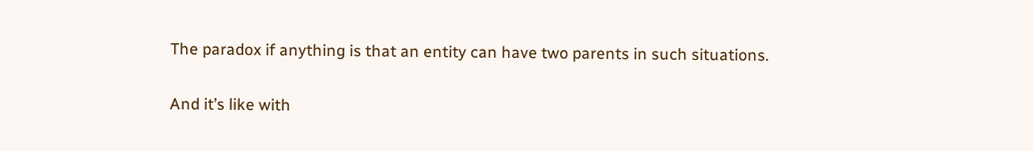The paradox if anything is that an entity can have two parents in such situations.

And it’s like with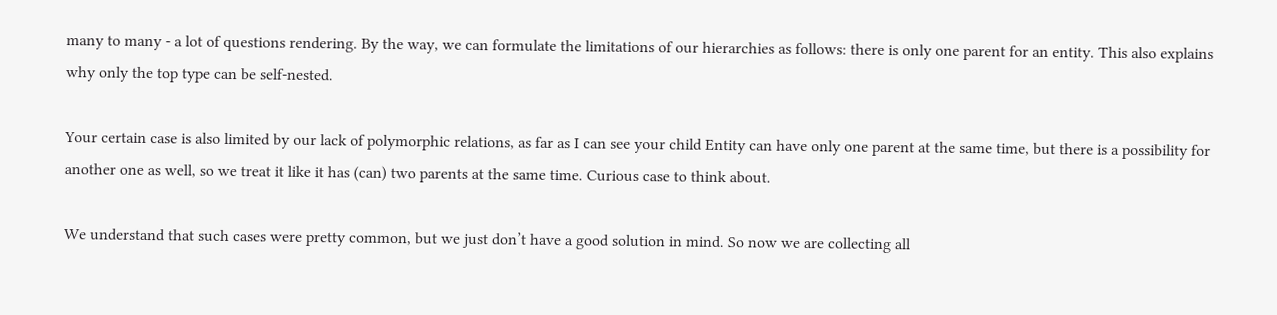many to many - a lot of questions rendering. By the way, we can formulate the limitations of our hierarchies as follows: there is only one parent for an entity. This also explains why only the top type can be self-nested.

Your certain case is also limited by our lack of polymorphic relations, as far as I can see your child Entity can have only one parent at the same time, but there is a possibility for another one as well, so we treat it like it has (can) two parents at the same time. Curious case to think about.

We understand that such cases were pretty common, but we just don’t have a good solution in mind. So now we are collecting all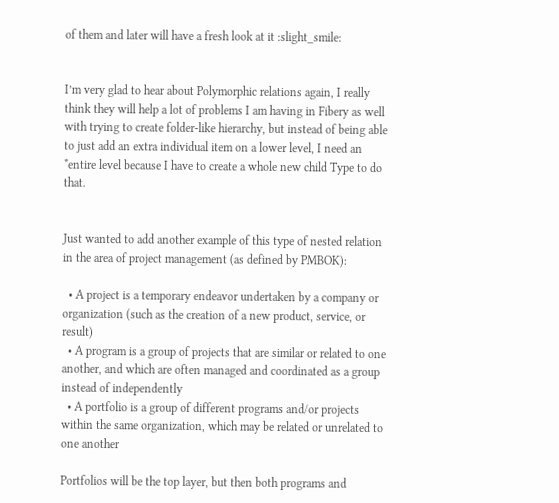of them and later will have a fresh look at it :slight_smile:


I’m very glad to hear about Polymorphic relations again, I really think they will help a lot of problems I am having in Fibery as well with trying to create folder-like hierarchy, but instead of being able to just add an extra individual item on a lower level, I need an *entire level because I have to create a whole new child Type to do that.


Just wanted to add another example of this type of nested relation in the area of project management (as defined by PMBOK):

  • A project is a temporary endeavor undertaken by a company or organization (such as the creation of a new product, service, or result)
  • A program is a group of projects that are similar or related to one another, and which are often managed and coordinated as a group instead of independently
  • A portfolio is a group of different programs and/or projects within the same organization, which may be related or unrelated to one another

Portfolios will be the top layer, but then both programs and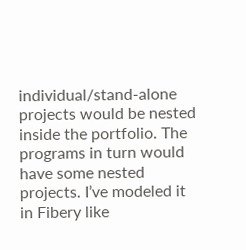individual/stand-alone projects would be nested inside the portfolio. The programs in turn would have some nested projects. I’ve modeled it in Fibery like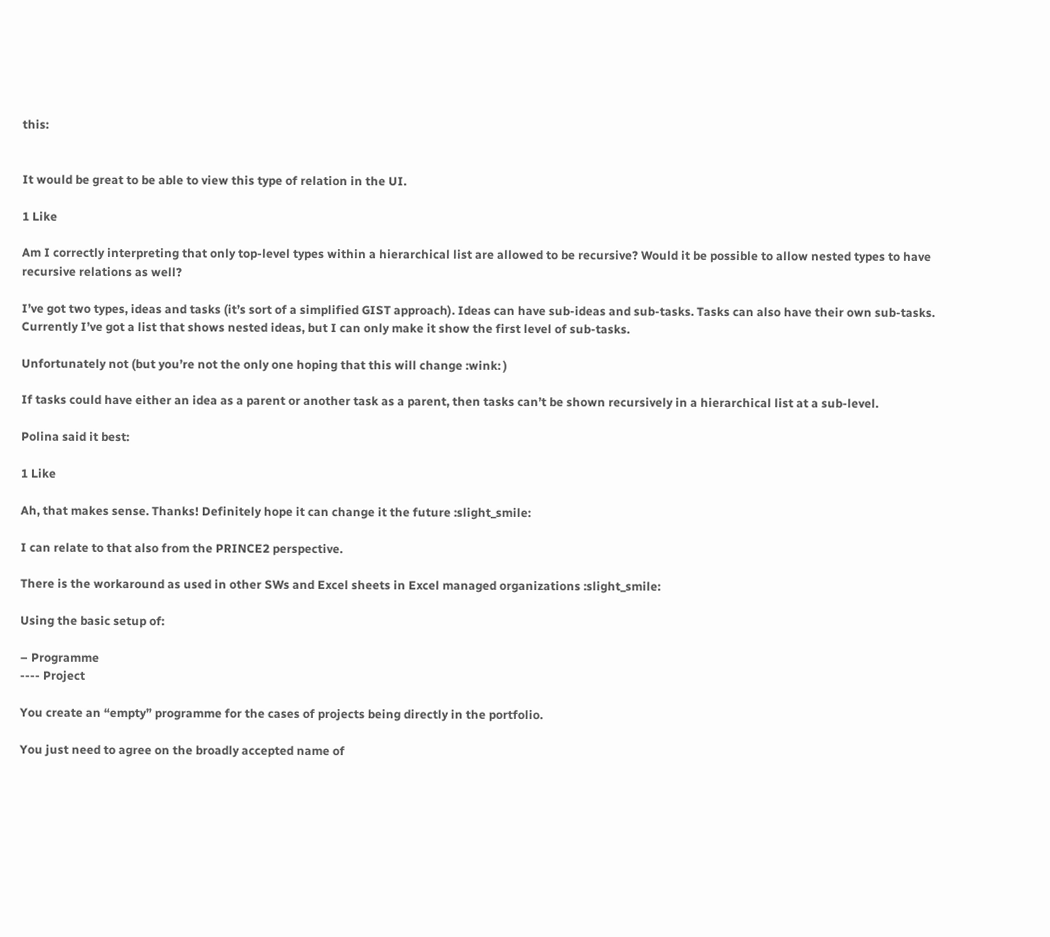this:


It would be great to be able to view this type of relation in the UI.

1 Like

Am I correctly interpreting that only top-level types within a hierarchical list are allowed to be recursive? Would it be possible to allow nested types to have recursive relations as well?

I’ve got two types, ideas and tasks (it’s sort of a simplified GIST approach). Ideas can have sub-ideas and sub-tasks. Tasks can also have their own sub-tasks. Currently I’ve got a list that shows nested ideas, but I can only make it show the first level of sub-tasks.

Unfortunately not (but you’re not the only one hoping that this will change :wink: )

If tasks could have either an idea as a parent or another task as a parent, then tasks can’t be shown recursively in a hierarchical list at a sub-level.

Polina said it best:

1 Like

Ah, that makes sense. Thanks! Definitely hope it can change it the future :slight_smile:

I can relate to that also from the PRINCE2 perspective.

There is the workaround as used in other SWs and Excel sheets in Excel managed organizations :slight_smile:

Using the basic setup of:

– Programme
---- Project

You create an “empty” programme for the cases of projects being directly in the portfolio.

You just need to agree on the broadly accepted name of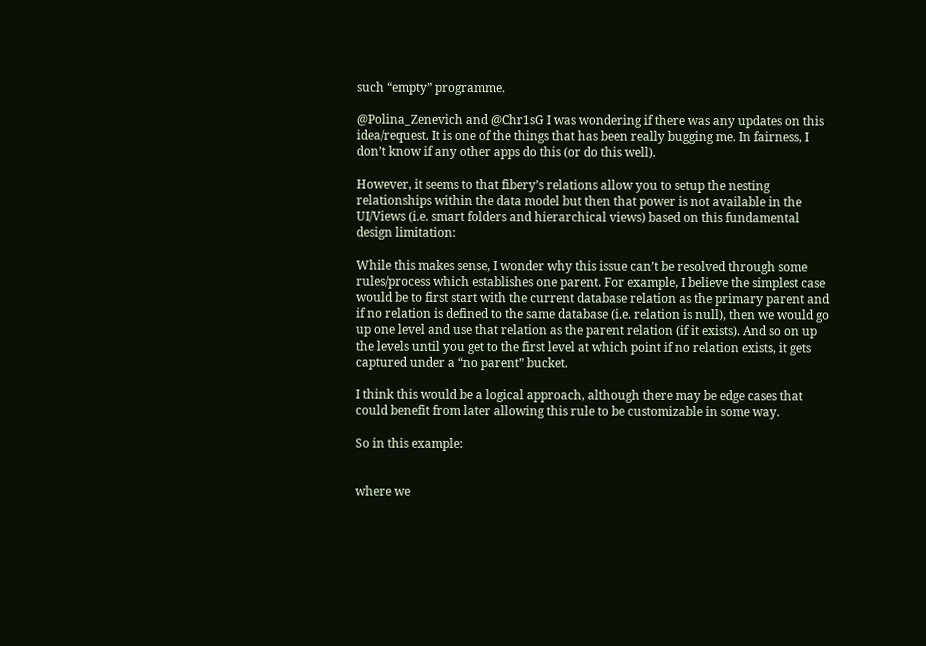such “empty” programme.

@Polina_Zenevich and @Chr1sG I was wondering if there was any updates on this idea/request. It is one of the things that has been really bugging me. In fairness, I don’t know if any other apps do this (or do this well).

However, it seems to that fibery’s relations allow you to setup the nesting relationships within the data model but then that power is not available in the UI/Views (i.e. smart folders and hierarchical views) based on this fundamental design limitation:

While this makes sense, I wonder why this issue can’t be resolved through some rules/process which establishes one parent. For example, I believe the simplest case would be to first start with the current database relation as the primary parent and if no relation is defined to the same database (i.e. relation is null), then we would go up one level and use that relation as the parent relation (if it exists). And so on up the levels until you get to the first level at which point if no relation exists, it gets captured under a “no parent” bucket.

I think this would be a logical approach, although there may be edge cases that could benefit from later allowing this rule to be customizable in some way.

So in this example:


where we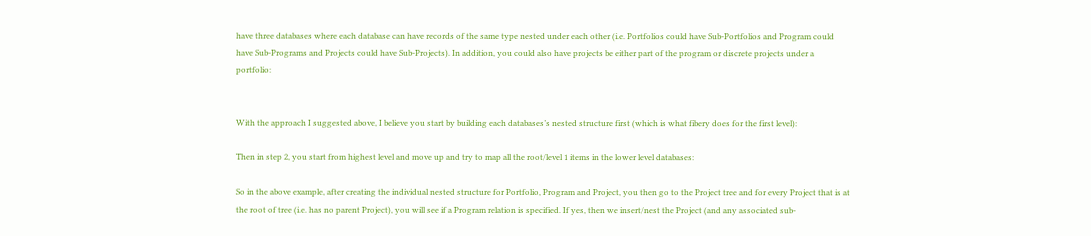have three databases where each database can have records of the same type nested under each other (i.e. Portfolios could have Sub-Portfolios and Program could have Sub-Programs and Projects could have Sub-Projects). In addition, you could also have projects be either part of the program or discrete projects under a portfolio:


With the approach I suggested above, I believe you start by building each databases’s nested structure first (which is what fibery does for the first level):

Then in step 2, you start from highest level and move up and try to map all the root/level 1 items in the lower level databases:

So in the above example, after creating the individual nested structure for Portfolio, Program and Project, you then go to the Project tree and for every Project that is at the root of tree (i.e. has no parent Project), you will see if a Program relation is specified. If yes, then we insert/nest the Project (and any associated sub-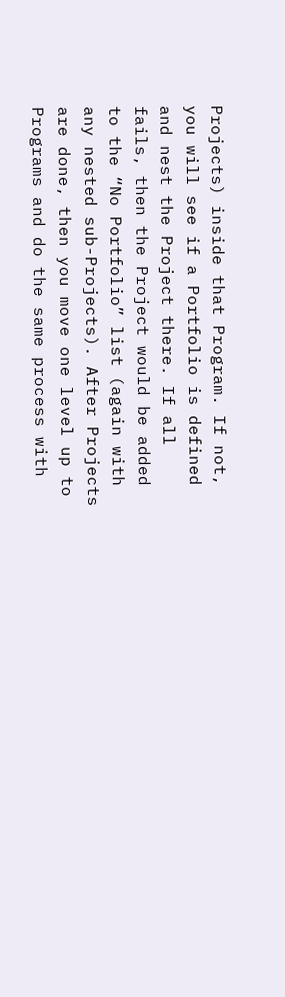Projects) inside that Program. If not, you will see if a Portfolio is defined and nest the Project there. If all fails, then the Project would be added to the “No Portfolio” list (again with any nested sub-Projects). After Projects are done, then you move one level up to Programs and do the same process with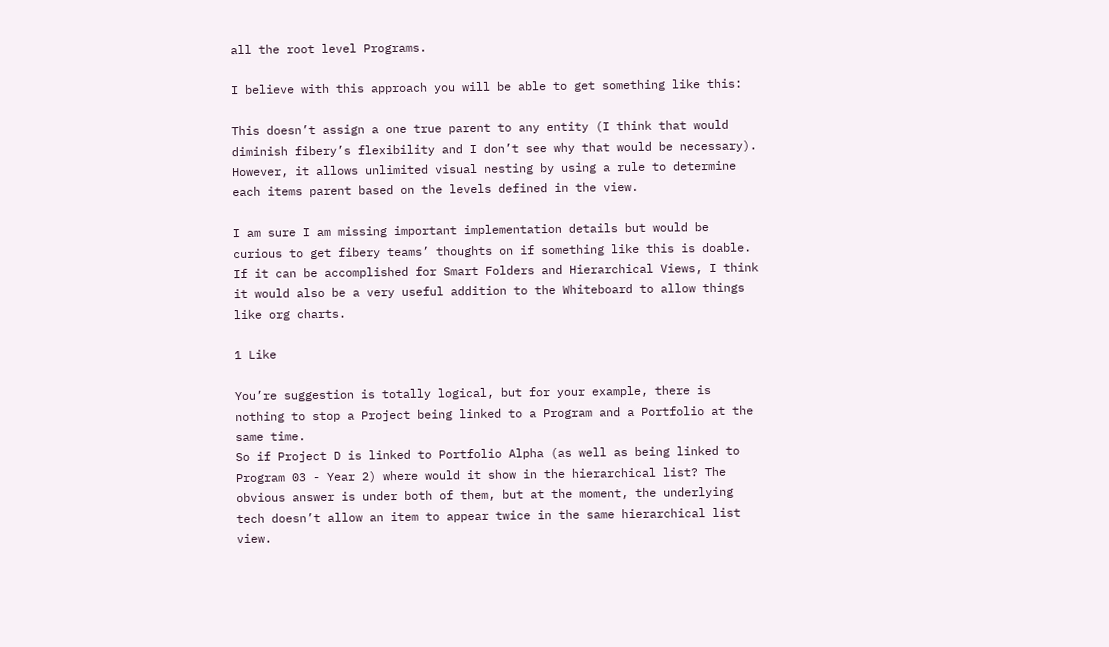all the root level Programs.

I believe with this approach you will be able to get something like this:

This doesn’t assign a one true parent to any entity (I think that would diminish fibery’s flexibility and I don’t see why that would be necessary). However, it allows unlimited visual nesting by using a rule to determine each items parent based on the levels defined in the view.

I am sure I am missing important implementation details but would be curious to get fibery teams’ thoughts on if something like this is doable. If it can be accomplished for Smart Folders and Hierarchical Views, I think it would also be a very useful addition to the Whiteboard to allow things like org charts.

1 Like

You’re suggestion is totally logical, but for your example, there is nothing to stop a Project being linked to a Program and a Portfolio at the same time.
So if Project D is linked to Portfolio Alpha (as well as being linked to Program 03 - Year 2) where would it show in the hierarchical list? The obvious answer is under both of them, but at the moment, the underlying tech doesn’t allow an item to appear twice in the same hierarchical list view.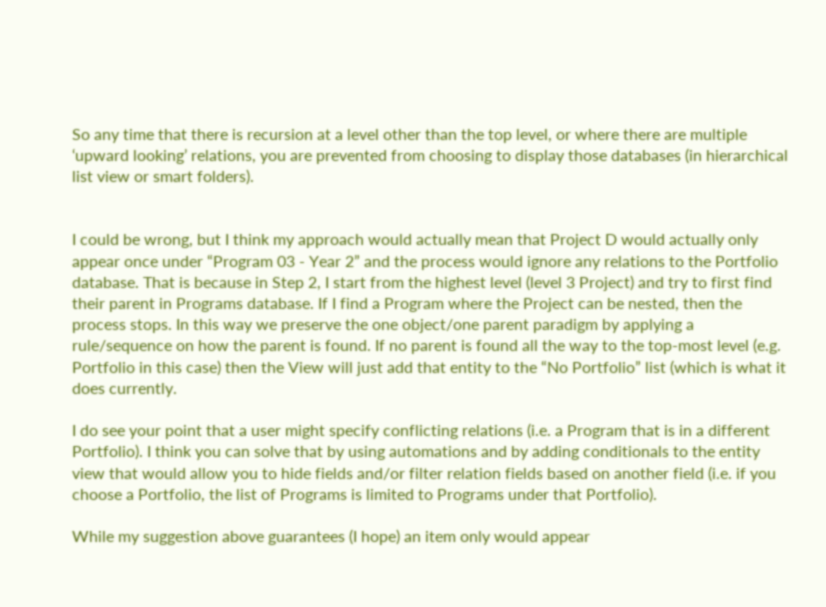So any time that there is recursion at a level other than the top level, or where there are multiple ‘upward looking’ relations, you are prevented from choosing to display those databases (in hierarchical list view or smart folders).


I could be wrong, but I think my approach would actually mean that Project D would actually only appear once under “Program 03 - Year 2” and the process would ignore any relations to the Portfolio database. That is because in Step 2, I start from the highest level (level 3 Project) and try to first find their parent in Programs database. If I find a Program where the Project can be nested, then the process stops. In this way we preserve the one object/one parent paradigm by applying a rule/sequence on how the parent is found. If no parent is found all the way to the top-most level (e.g. Portfolio in this case) then the View will just add that entity to the “No Portfolio” list (which is what it does currently.

I do see your point that a user might specify conflicting relations (i.e. a Program that is in a different Portfolio). I think you can solve that by using automations and by adding conditionals to the entity view that would allow you to hide fields and/or filter relation fields based on another field (i.e. if you choose a Portfolio, the list of Programs is limited to Programs under that Portfolio).

While my suggestion above guarantees (I hope) an item only would appear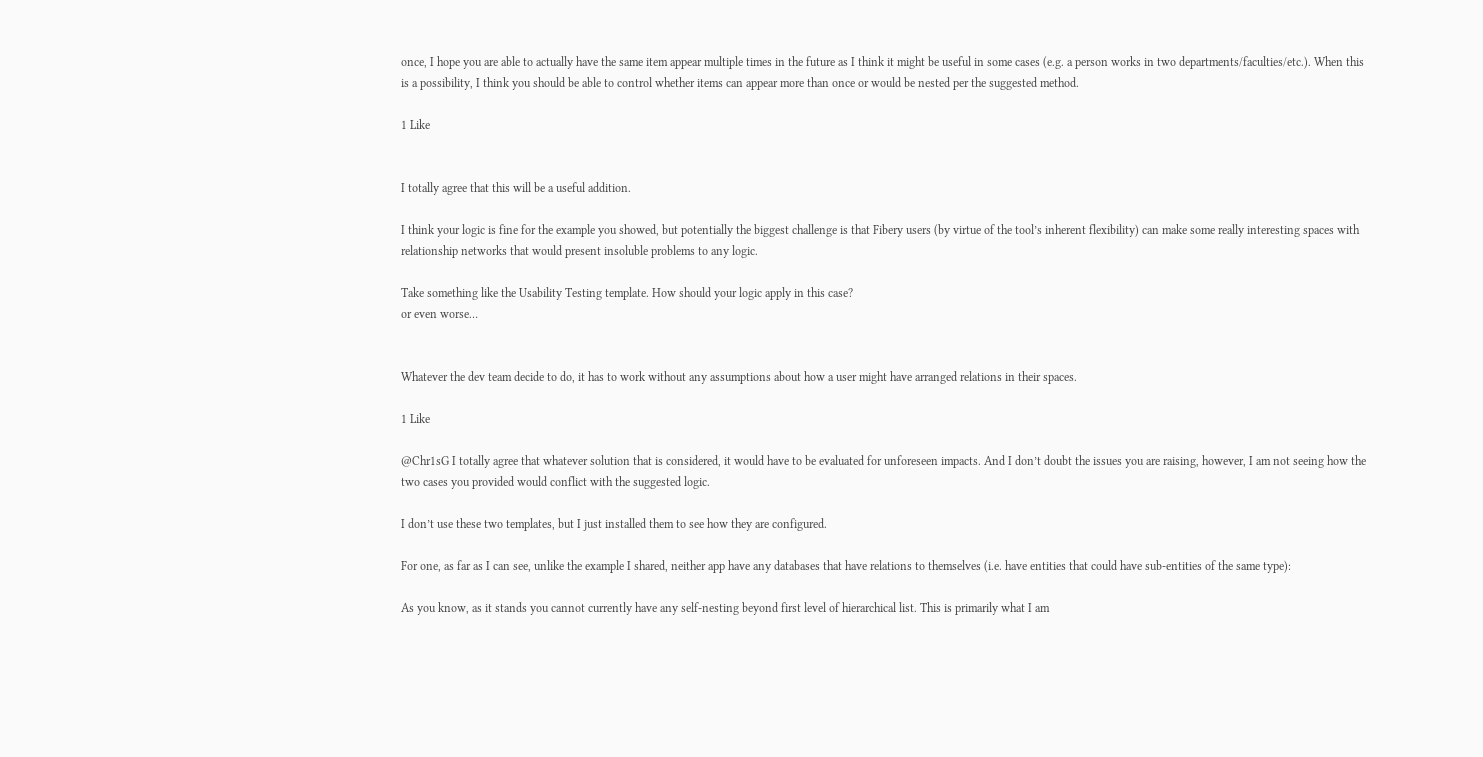once, I hope you are able to actually have the same item appear multiple times in the future as I think it might be useful in some cases (e.g. a person works in two departments/faculties/etc.). When this is a possibility, I think you should be able to control whether items can appear more than once or would be nested per the suggested method.

1 Like


I totally agree that this will be a useful addition.

I think your logic is fine for the example you showed, but potentially the biggest challenge is that Fibery users (by virtue of the tool’s inherent flexibility) can make some really interesting spaces with relationship networks that would present insoluble problems to any logic.

Take something like the Usability Testing template. How should your logic apply in this case?
or even worse…


Whatever the dev team decide to do, it has to work without any assumptions about how a user might have arranged relations in their spaces.

1 Like

@Chr1sG I totally agree that whatever solution that is considered, it would have to be evaluated for unforeseen impacts. And I don’t doubt the issues you are raising, however, I am not seeing how the two cases you provided would conflict with the suggested logic.

I don’t use these two templates, but I just installed them to see how they are configured.

For one, as far as I can see, unlike the example I shared, neither app have any databases that have relations to themselves (i.e. have entities that could have sub-entities of the same type):

As you know, as it stands you cannot currently have any self-nesting beyond first level of hierarchical list. This is primarily what I am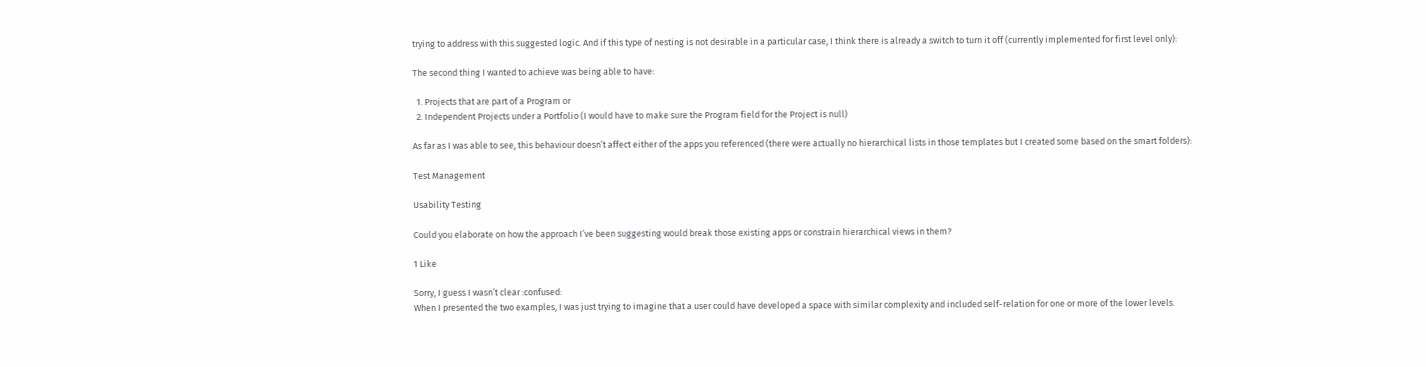trying to address with this suggested logic. And if this type of nesting is not desirable in a particular case, I think there is already a switch to turn it off (currently implemented for first level only):

The second thing I wanted to achieve was being able to have:

  1. Projects that are part of a Program or
  2. Independent Projects under a Portfolio (I would have to make sure the Program field for the Project is null)

As far as I was able to see, this behaviour doesn’t affect either of the apps you referenced (there were actually no hierarchical lists in those templates but I created some based on the smart folders):

Test Management

Usability Testing

Could you elaborate on how the approach I’ve been suggesting would break those existing apps or constrain hierarchical views in them?

1 Like

Sorry, I guess I wasn’t clear :confused:
When I presented the two examples, I was just trying to imagine that a user could have developed a space with similar complexity and included self-relation for one or more of the lower levels.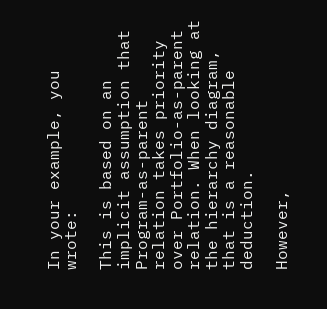In your example, you wrote:

This is based on an implicit assumption that Program-as-parent relation takes priority over Portfolio-as-parent relation. When looking at the hierarchy diagram, that is a reasonable deduction.

However,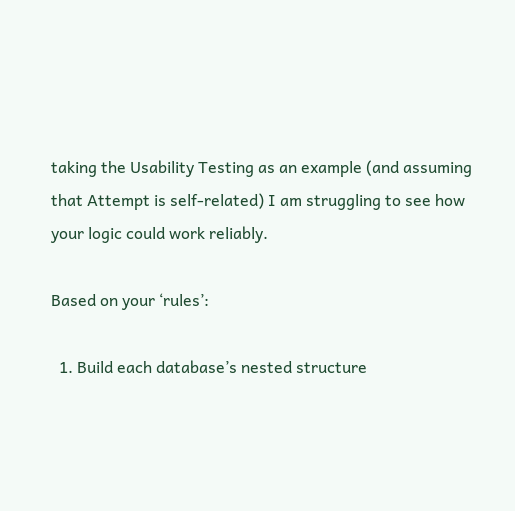taking the Usability Testing as an example (and assuming that Attempt is self-related) I am struggling to see how your logic could work reliably.

Based on your ‘rules’:

  1. Build each database’s nested structure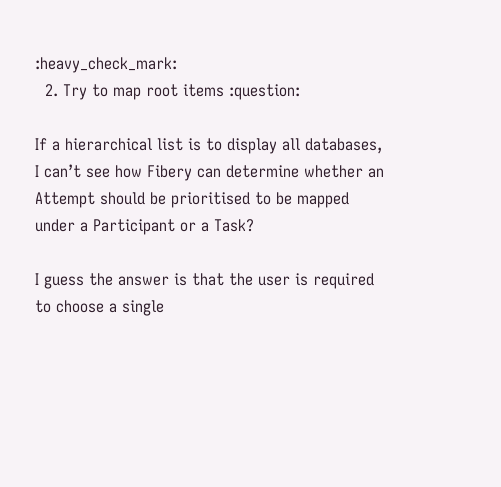:heavy_check_mark:
  2. Try to map root items :question:

If a hierarchical list is to display all databases, I can’t see how Fibery can determine whether an Attempt should be prioritised to be mapped under a Participant or a Task?

I guess the answer is that the user is required to choose a single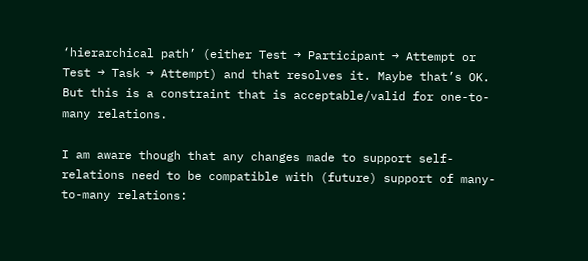‘hierarchical path’ (either Test → Participant → Attempt or Test → Task → Attempt) and that resolves it. Maybe that’s OK.
But this is a constraint that is acceptable/valid for one-to-many relations.

I am aware though that any changes made to support self-relations need to be compatible with (future) support of many-to-many relations: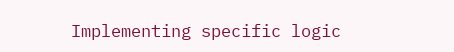Implementing specific logic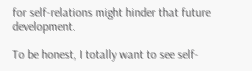for self-relations might hinder that future development.

To be honest, I totally want to see self-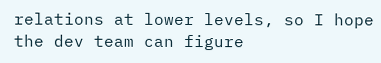relations at lower levels, so I hope the dev team can figure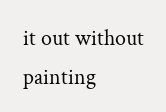it out without painting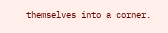themselves into a corner.